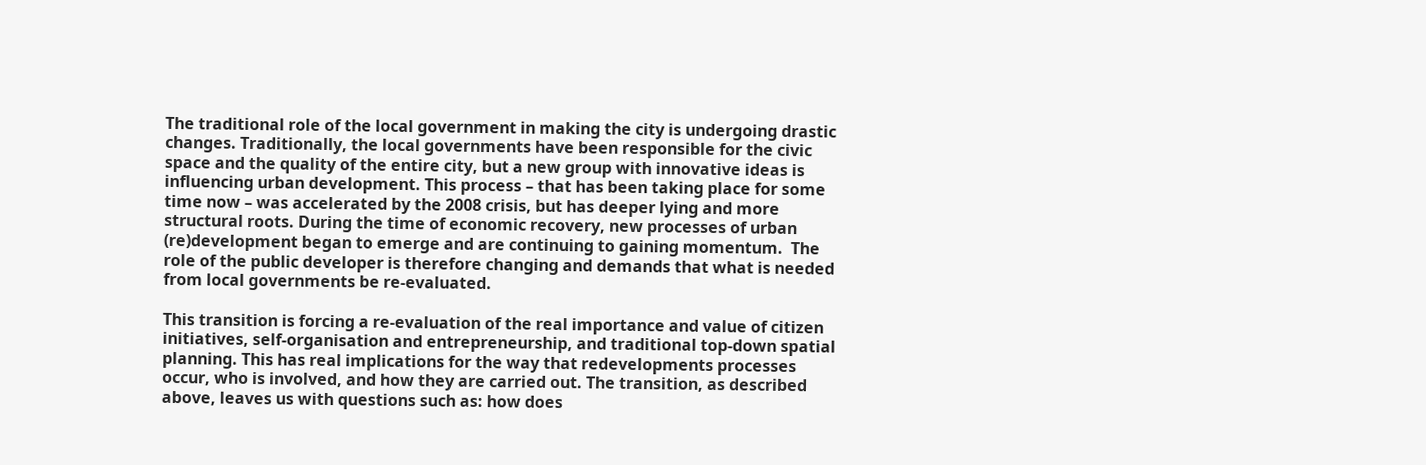The traditional role of the local government in making the city is undergoing drastic changes. Traditionally, the local governments have been responsible for the civic space and the quality of the entire city, but a new group with innovative ideas is influencing urban development. This process – that has been taking place for some time now – was accelerated by the 2008 crisis, but has deeper lying and more structural roots. During the time of economic recovery, new processes of urban (re)development began to emerge and are continuing to gaining momentum.  The role of the public developer is therefore changing and demands that what is needed from local governments be re-evaluated.

This transition is forcing a re-evaluation of the real importance and value of citizen initiatives, self-organisation and entrepreneurship, and traditional top-down spatial planning. This has real implications for the way that redevelopments processes occur, who is involved, and how they are carried out. The transition, as described above, leaves us with questions such as: how does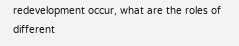redevelopment occur, what are the roles of different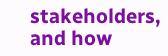stakeholders, and how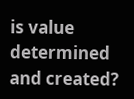is value determined and created?